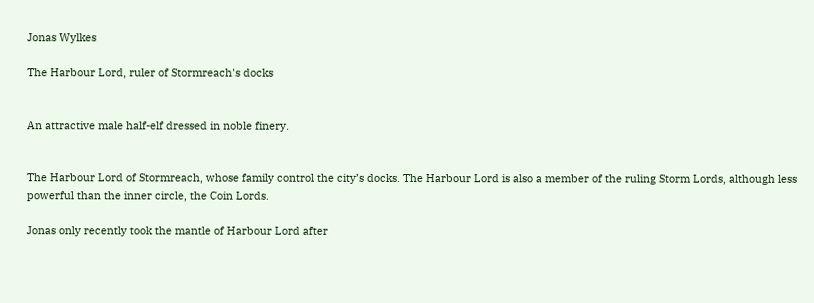Jonas Wylkes

The Harbour Lord, ruler of Stormreach's docks


An attractive male half-elf dressed in noble finery.


The Harbour Lord of Stormreach, whose family control the city’s docks. The Harbour Lord is also a member of the ruling Storm Lords, although less powerful than the inner circle, the Coin Lords.

Jonas only recently took the mantle of Harbour Lord after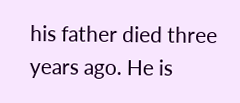his father died three years ago. He is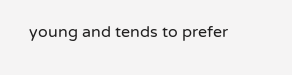young and tends to prefer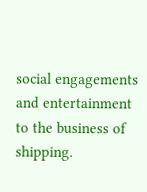social engagements and entertainment to the business of shipping.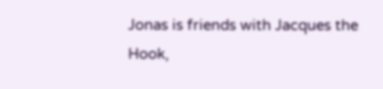Jonas is friends with Jacques the Hook,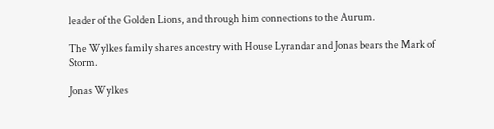leader of the Golden Lions, and through him connections to the Aurum.

The Wylkes family shares ancestry with House Lyrandar and Jonas bears the Mark of Storm.

Jonas Wylkes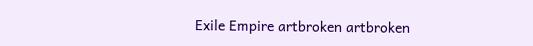Exile Empire artbroken artbroken